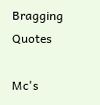Bragging Quotes

Mc's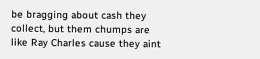be bragging about cash they collect, but them chumps are like Ray Charles cause they aint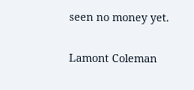seen no money yet.

Lamont Coleman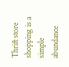Thrift store shopping is a simple abundance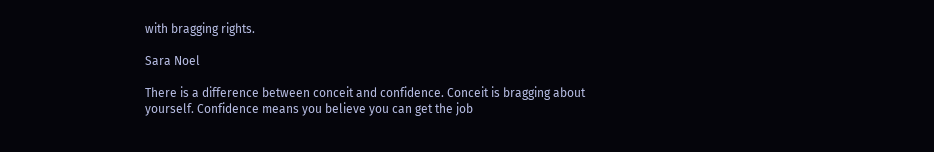with bragging rights.

Sara Noel

There is a difference between conceit and confidence. Conceit is bragging about yourself. Confidence means you believe you can get the job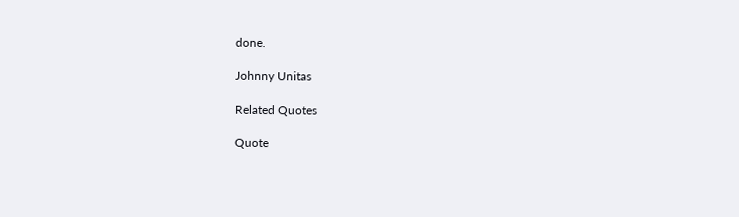done.

Johnny Unitas

Related Quotes

Quote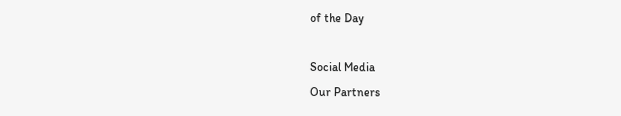of the Day

Social Media
Our Partners